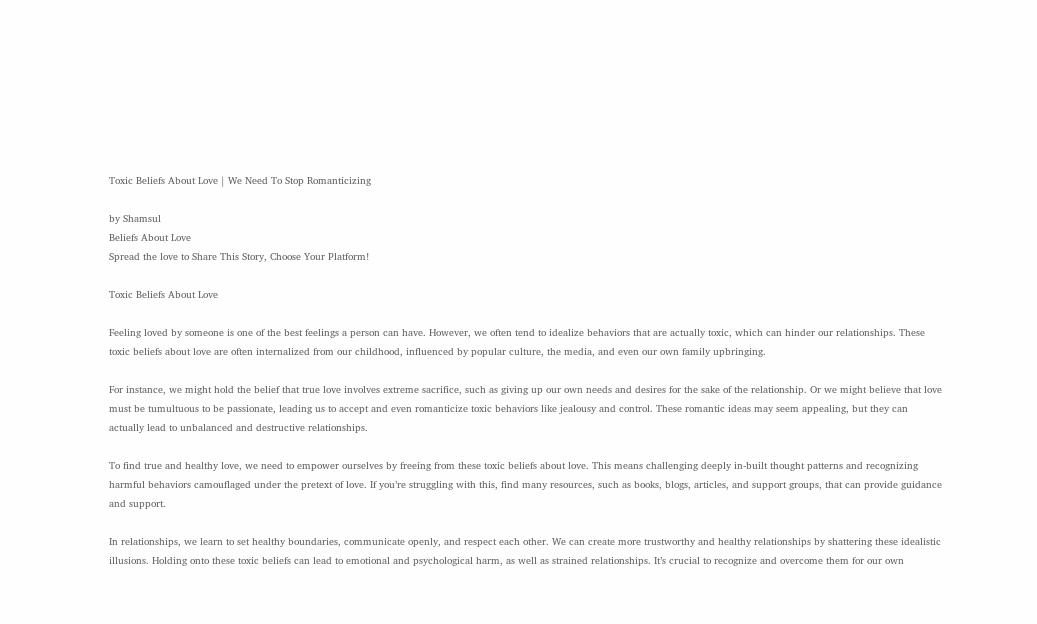Toxic Beliefs About Love | We Need To Stop Romanticizing

by Shamsul
Beliefs About Love
Spread the love to Share This Story, Choose Your Platform!

Toxic Beliefs About Love

Feeling loved by someone is one of the best feelings a person can have. However, we often tend to idealize behaviors that are actually toxic, which can hinder our relationships. These toxic beliefs about love are often internalized from our childhood, influenced by popular culture, the media, and even our own family upbringing.

For instance, we might hold the belief that true love involves extreme sacrifice, such as giving up our own needs and desires for the sake of the relationship. Or we might believe that love must be tumultuous to be passionate, leading us to accept and even romanticize toxic behaviors like jealousy and control. These romantic ideas may seem appealing, but they can actually lead to unbalanced and destructive relationships.

To find true and healthy love, we need to empower ourselves by freeing from these toxic beliefs about love. This means challenging deeply in-built thought patterns and recognizing harmful behaviors camouflaged under the pretext of love. If you’re struggling with this, find many resources, such as books, blogs, articles, and support groups, that can provide guidance and support.

In relationships, we learn to set healthy boundaries, communicate openly, and respect each other. We can create more trustworthy and healthy relationships by shattering these idealistic illusions. Holding onto these toxic beliefs can lead to emotional and psychological harm, as well as strained relationships. It’s crucial to recognize and overcome them for our own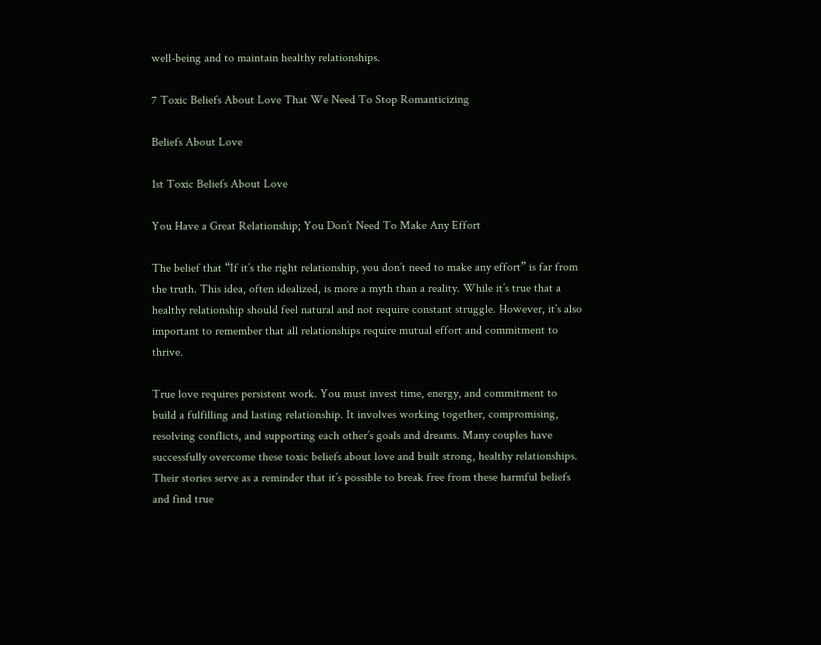well-being and to maintain healthy relationships.

7 Toxic Beliefs About Love That We Need To Stop Romanticizing

Beliefs About Love

1st Toxic Beliefs About Love

You Have a Great Relationship; You Don’t Need To Make Any Effort

The belief that “If it’s the right relationship, you don’t need to make any effort” is far from the truth. This idea, often idealized, is more a myth than a reality. While it’s true that a healthy relationship should feel natural and not require constant struggle. However, it’s also important to remember that all relationships require mutual effort and commitment to thrive.

True love requires persistent work. You must invest time, energy, and commitment to build a fulfilling and lasting relationship. It involves working together, compromising, resolving conflicts, and supporting each other’s goals and dreams. Many couples have successfully overcome these toxic beliefs about love and built strong, healthy relationships. Their stories serve as a reminder that it’s possible to break free from these harmful beliefs and find true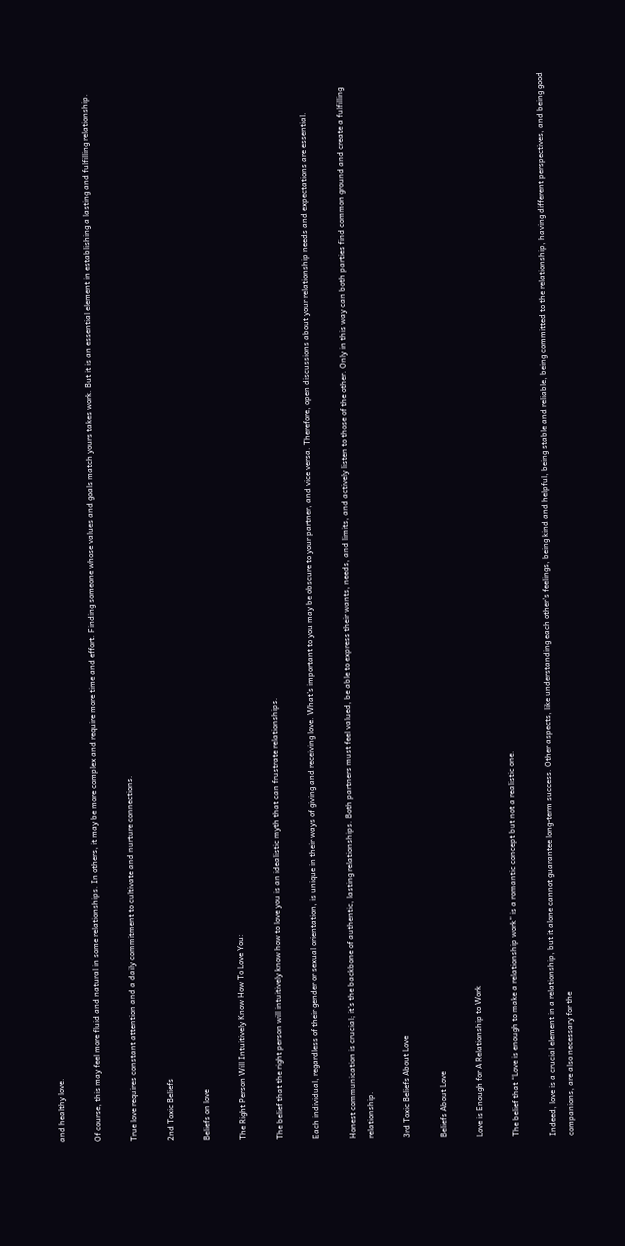and healthy love.

Of course, this may feel more fluid and natural in some relationships. In others, it may be more complex and require more time and effort. Finding someone whose values and goals match yours takes work. But it is an essential element in establishing a lasting and fulfilling relationship.

True love requires constant attention and a daily commitment to cultivate and nurture connections.

2nd Toxic Beliefs

Beliefs on love

The Right Person Will Intuitively Know How To Love You:

The belief that the right person will intuitively know how to love you is an idealistic myth that can frustrate relationships.

Each individual, regardless of their gender or sexual orientation, is unique in their ways of giving and receiving love. What’s important to you may be obscure to your partner, and vice versa. Therefore, open discussions about your relationship needs and expectations are essential.

Honest communication is crucial; it’s the backbone of authentic, lasting relationships. Both partners must feel valued, be able to express their wants, needs, and limits, and actively listen to those of the other. Only in this way can both parties find common ground and create a fulfilling relationship.

3rd Toxic Beliefs About Love

Beliefs About Love

Love is Enough for A Relationship to Work

The belief that “Love is enough to make a relationship work” is a romantic concept but not a realistic one.

Indeed, love is a crucial element in a relationship, but it alone cannot guarantee long-term success. Other aspects, like understanding each other’s feelings, being kind and helpful, being stable and reliable, being committed to the relationship, having different perspectives, and being good companions, are also necessary for the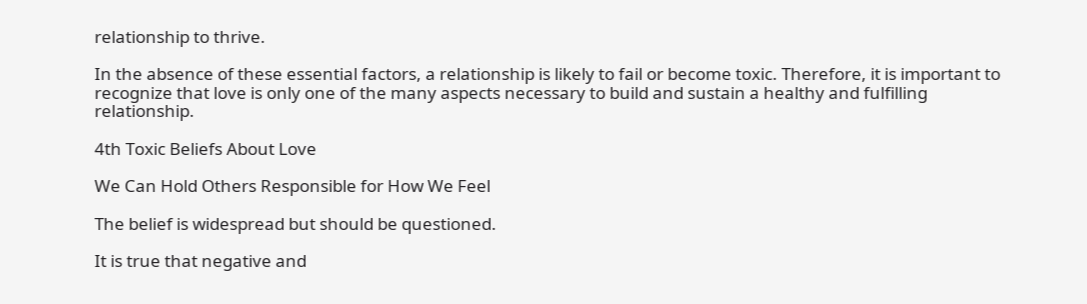relationship to thrive.

In the absence of these essential factors, a relationship is likely to fail or become toxic. Therefore, it is important to recognize that love is only one of the many aspects necessary to build and sustain a healthy and fulfilling relationship.

4th Toxic Beliefs About Love

We Can Hold Others Responsible for How We Feel

The belief is widespread but should be questioned.

It is true that negative and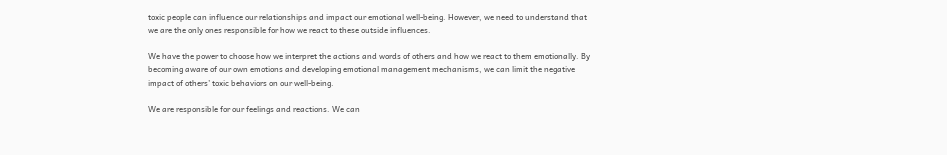toxic people can influence our relationships and impact our emotional well-being. However, we need to understand that we are the only ones responsible for how we react to these outside influences.

We have the power to choose how we interpret the actions and words of others and how we react to them emotionally. By becoming aware of our own emotions and developing emotional management mechanisms, we can limit the negative impact of others’ toxic behaviors on our well-being.

We are responsible for our feelings and reactions. We can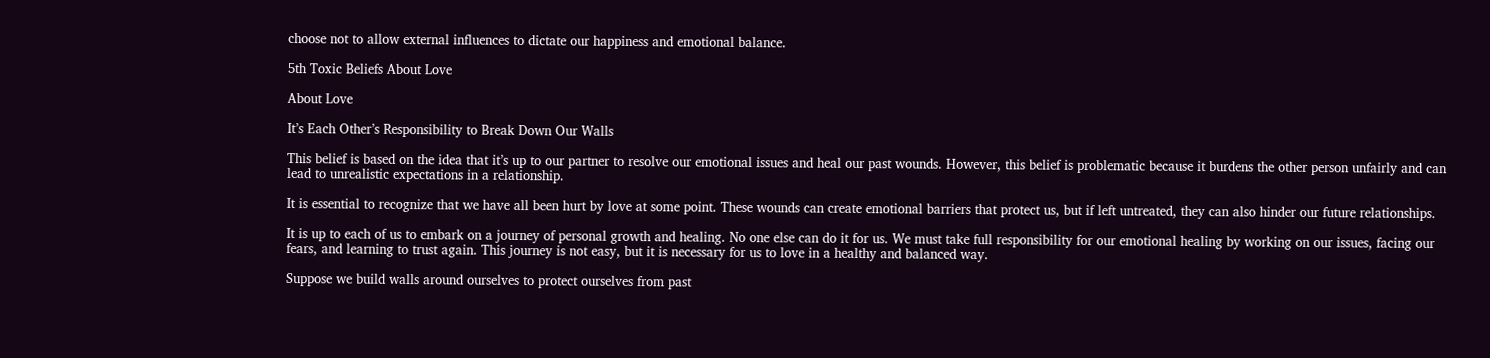choose not to allow external influences to dictate our happiness and emotional balance.

5th Toxic Beliefs About Love

About Love

It’s Each Other’s Responsibility to Break Down Our Walls

This belief is based on the idea that it’s up to our partner to resolve our emotional issues and heal our past wounds. However, this belief is problematic because it burdens the other person unfairly and can lead to unrealistic expectations in a relationship.

It is essential to recognize that we have all been hurt by love at some point. These wounds can create emotional barriers that protect us, but if left untreated, they can also hinder our future relationships.

It is up to each of us to embark on a journey of personal growth and healing. No one else can do it for us. We must take full responsibility for our emotional healing by working on our issues, facing our fears, and learning to trust again. This journey is not easy, but it is necessary for us to love in a healthy and balanced way.

Suppose we build walls around ourselves to protect ourselves from past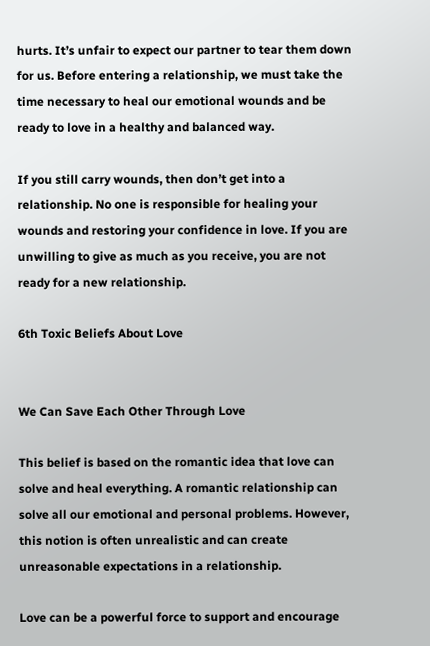hurts. It’s unfair to expect our partner to tear them down for us. Before entering a relationship, we must take the time necessary to heal our emotional wounds and be ready to love in a healthy and balanced way.

If you still carry wounds, then don’t get into a relationship. No one is responsible for healing your wounds and restoring your confidence in love. If you are unwilling to give as much as you receive, you are not ready for a new relationship.

6th Toxic Beliefs About Love


We Can Save Each Other Through Love

This belief is based on the romantic idea that love can solve and heal everything. A romantic relationship can solve all our emotional and personal problems. However, this notion is often unrealistic and can create unreasonable expectations in a relationship.

Love can be a powerful force to support and encourage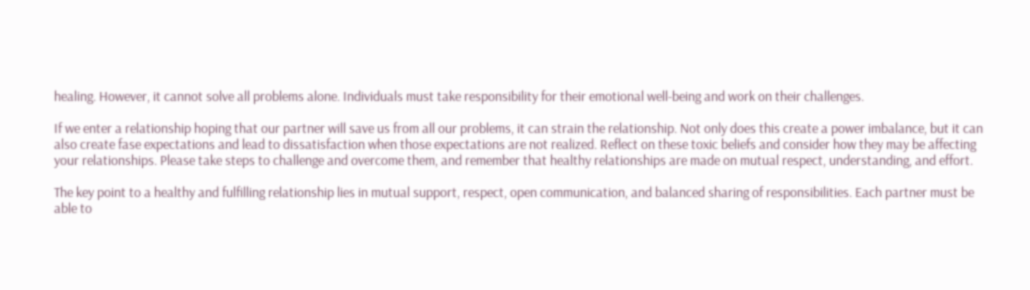healing. However, it cannot solve all problems alone. Individuals must take responsibility for their emotional well-being and work on their challenges.

If we enter a relationship hoping that our partner will save us from all our problems, it can strain the relationship. Not only does this create a power imbalance, but it can also create fase expectations and lead to dissatisfaction when those expectations are not realized. Reflect on these toxic beliefs and consider how they may be affecting your relationships. Please take steps to challenge and overcome them, and remember that healthy relationships are made on mutual respect, understanding, and effort.

The key point to a healthy and fulfilling relationship lies in mutual support, respect, open communication, and balanced sharing of responsibilities. Each partner must be able to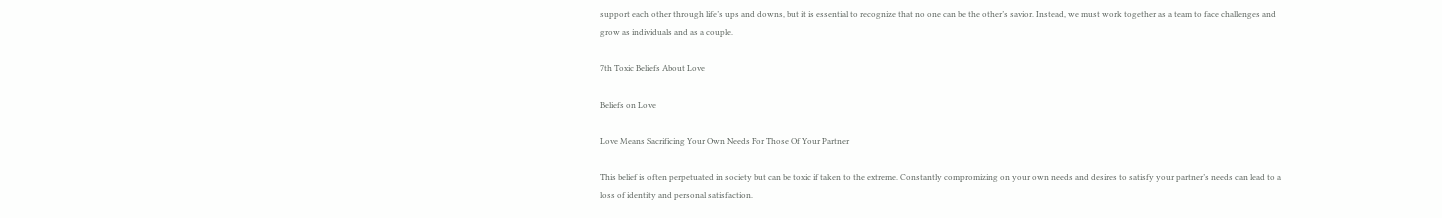support each other through life’s ups and downs, but it is essential to recognize that no one can be the other’s savior. Instead, we must work together as a team to face challenges and grow as individuals and as a couple.

7th Toxic Beliefs About Love

Beliefs on Love

Love Means Sacrificing Your Own Needs For Those Of Your Partner

This belief is often perpetuated in society but can be toxic if taken to the extreme. Constantly compromizing on your own needs and desires to satisfy your partner’s needs can lead to a loss of identity and personal satisfaction.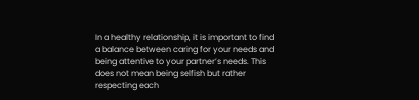In a healthy relationship, it is important to find a balance between caring for your needs and being attentive to your partner’s needs. This does not mean being selfish but rather respecting each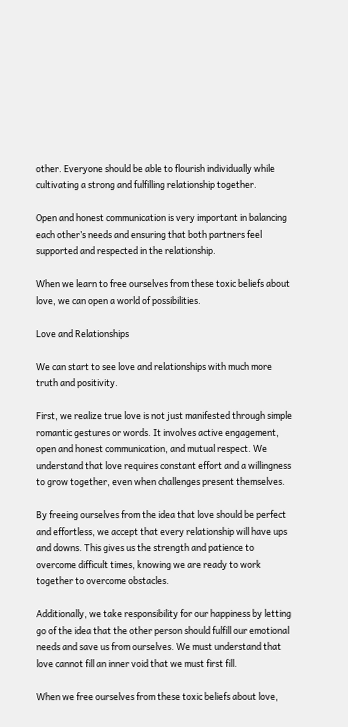other. Everyone should be able to flourish individually while cultivating a strong and fulfilling relationship together.

Open and honest communication is very important in balancing each other’s needs and ensuring that both partners feel supported and respected in the relationship.

When we learn to free ourselves from these toxic beliefs about love, we can open a world of possibilities.

Love and Relationships

We can start to see love and relationships with much more truth and positivity.

First, we realize true love is not just manifested through simple romantic gestures or words. It involves active engagement, open and honest communication, and mutual respect. We understand that love requires constant effort and a willingness to grow together, even when challenges present themselves.

By freeing ourselves from the idea that love should be perfect and effortless, we accept that every relationship will have ups and downs. This gives us the strength and patience to overcome difficult times, knowing we are ready to work together to overcome obstacles.

Additionally, we take responsibility for our happiness by letting go of the idea that the other person should fulfill our emotional needs and save us from ourselves. We must understand that love cannot fill an inner void that we must first fill.

When we free ourselves from these toxic beliefs about love,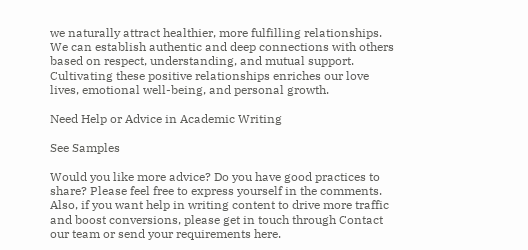we naturally attract healthier, more fulfilling relationships. We can establish authentic and deep connections with others based on respect, understanding, and mutual support. Cultivating these positive relationships enriches our love lives, emotional well-being, and personal growth.

Need Help or Advice in Academic Writing

See Samples

Would you like more advice? Do you have good practices to share? Please feel free to express yourself in the comments. Also, if you want help in writing content to drive more traffic and boost conversions, please get in touch through Contact our team or send your requirements here.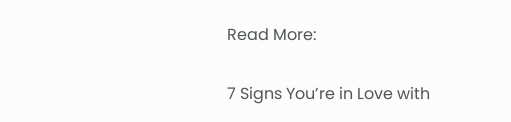Read More:

7 Signs You’re in Love with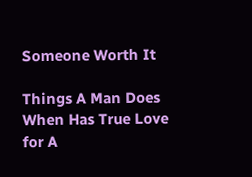Someone Worth It

Things A Man Does When Has True Love for A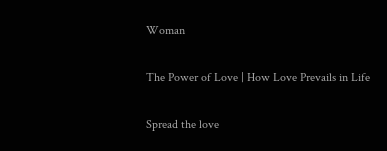Woman

The Power of Love | How Love Prevails in Life

Spread the love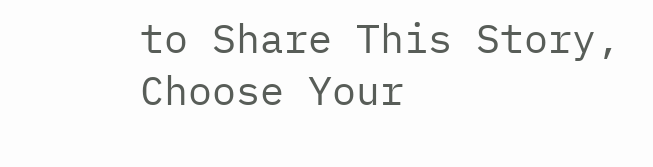to Share This Story, Choose Your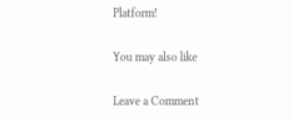Platform!

You may also like

Leave a Comment